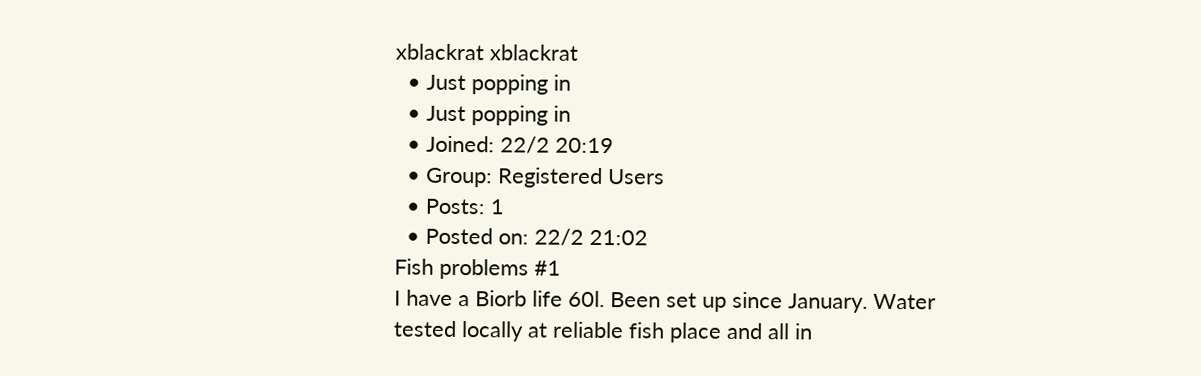xblackrat xblackrat
  • Just popping in
  • Just popping in
  • Joined: 22/2 20:19
  • Group: Registered Users
  • Posts: 1
  • Posted on: 22/2 21:02
Fish problems #1
I have a Biorb life 60l. Been set up since January. Water tested locally at reliable fish place and all in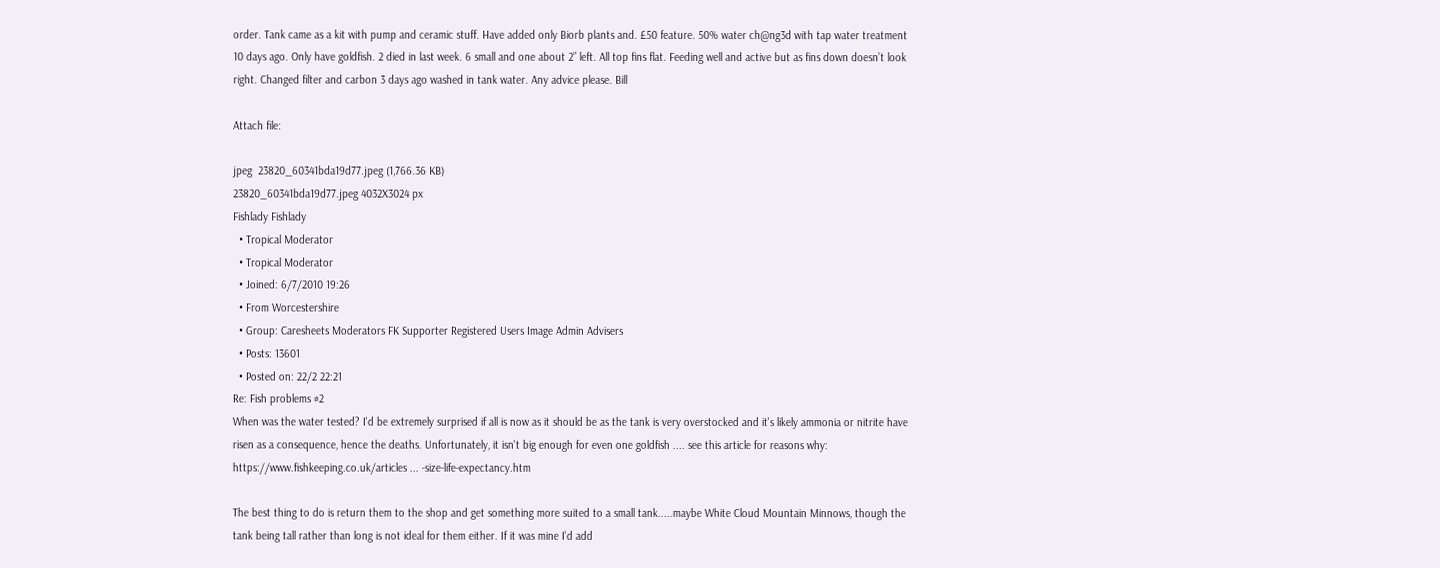order. Tank came as a kit with pump and ceramic stuff. Have added only Biorb plants and. £50 feature. 50% water ch@ng3d with tap water treatment 10 days ago. Only have goldfish. 2 died in last week. 6 small and one about 2” left. All top fins flat. Feeding well and active but as fins down doesn’t look right. Changed filter and carbon 3 days ago washed in tank water. Any advice please. Bill

Attach file:

jpeg  23820_60341bda19d77.jpeg (1,766.36 KB)
23820_60341bda19d77.jpeg 4032X3024 px
Fishlady Fishlady
  • Tropical Moderator
  • Tropical Moderator
  • Joined: 6/7/2010 19:26
  • From Worcestershire
  • Group: Caresheets Moderators FK Supporter Registered Users Image Admin Advisers
  • Posts: 13601
  • Posted on: 22/2 22:21
Re: Fish problems #2
When was the water tested? I'd be extremely surprised if all is now as it should be as the tank is very overstocked and it's likely ammonia or nitrite have risen as a consequence, hence the deaths. Unfortunately, it isn't big enough for even one goldfish .... see this article for reasons why: https://www.fishkeeping.co.uk/articles ... -size-life-expectancy.htm

The best thing to do is return them to the shop and get something more suited to a small tank.....maybe White Cloud Mountain Minnows, though the tank being tall rather than long is not ideal for them either. If it was mine I'd add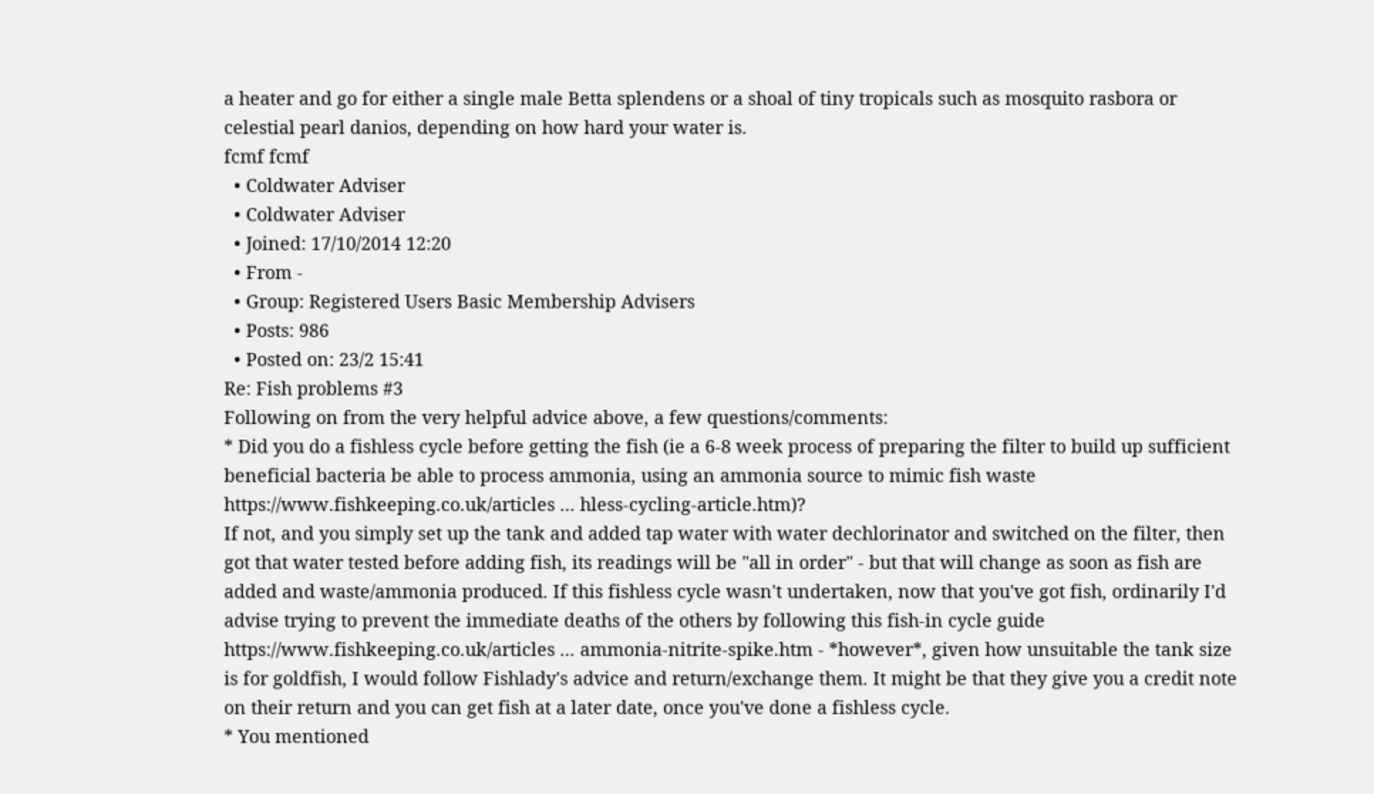a heater and go for either a single male Betta splendens or a shoal of tiny tropicals such as mosquito rasbora or celestial pearl danios, depending on how hard your water is.
fcmf fcmf
  • Coldwater Adviser
  • Coldwater Adviser
  • Joined: 17/10/2014 12:20
  • From -
  • Group: Registered Users Basic Membership Advisers
  • Posts: 986
  • Posted on: 23/2 15:41
Re: Fish problems #3
Following on from the very helpful advice above, a few questions/comments:
* Did you do a fishless cycle before getting the fish (ie a 6-8 week process of preparing the filter to build up sufficient beneficial bacteria be able to process ammonia, using an ammonia source to mimic fish waste https://www.fishkeeping.co.uk/articles ... hless-cycling-article.htm)?
If not, and you simply set up the tank and added tap water with water dechlorinator and switched on the filter, then got that water tested before adding fish, its readings will be "all in order" - but that will change as soon as fish are added and waste/ammonia produced. If this fishless cycle wasn't undertaken, now that you've got fish, ordinarily I'd advise trying to prevent the immediate deaths of the others by following this fish-in cycle guide https://www.fishkeeping.co.uk/articles ... ammonia-nitrite-spike.htm - *however*, given how unsuitable the tank size is for goldfish, I would follow Fishlady's advice and return/exchange them. It might be that they give you a credit note on their return and you can get fish at a later date, once you've done a fishless cycle.
* You mentioned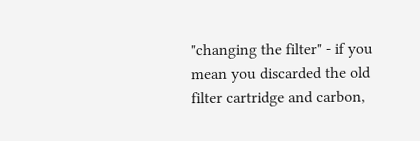"changing the filter" - if you mean you discarded the old filter cartridge and carbon,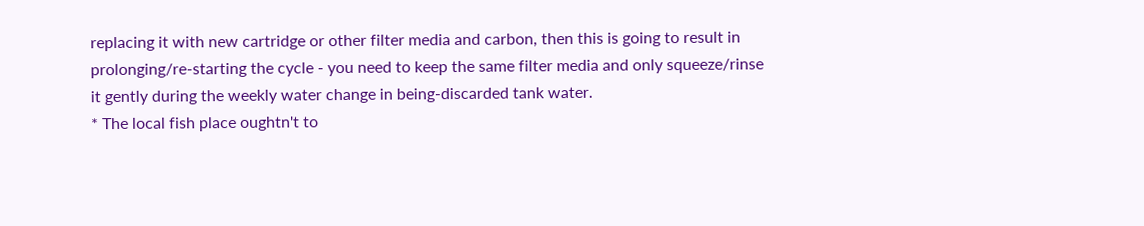replacing it with new cartridge or other filter media and carbon, then this is going to result in prolonging/re-starting the cycle - you need to keep the same filter media and only squeeze/rinse it gently during the weekly water change in being-discarded tank water.
* The local fish place oughtn't to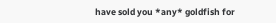have sold you *any* goldfish for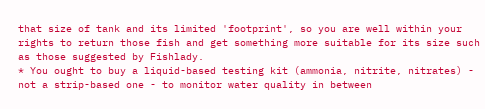that size of tank and its limited 'footprint', so you are well within your rights to return those fish and get something more suitable for its size such as those suggested by Fishlady.
* You ought to buy a liquid-based testing kit (ammonia, nitrite, nitrates) - not a strip-based one - to monitor water quality in between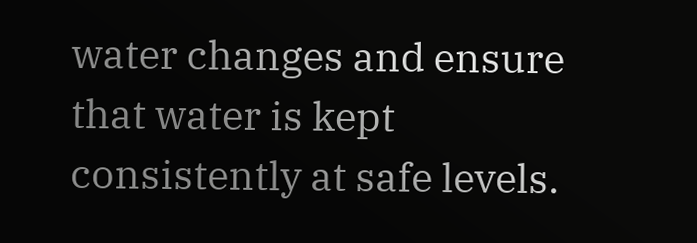water changes and ensure that water is kept consistently at safe levels.